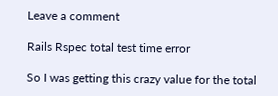Leave a comment

Rails Rspec total test time error

So I was getting this crazy value for the total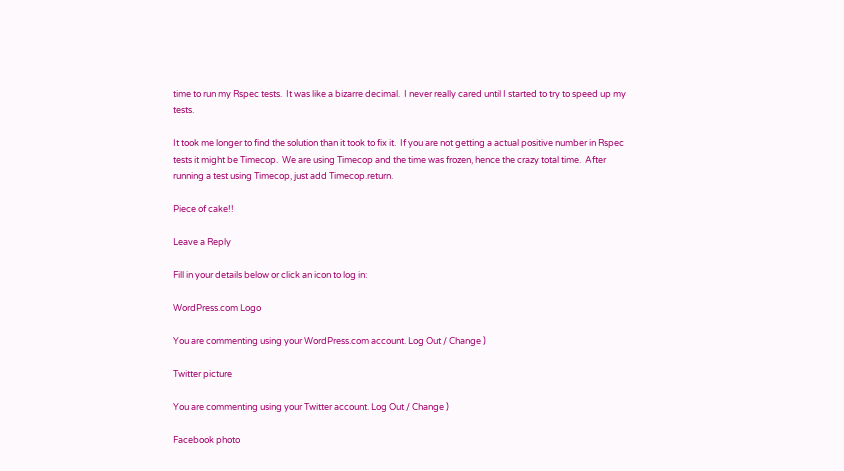time to run my Rspec tests.  It was like a bizarre decimal.  I never really cared until I started to try to speed up my tests.

It took me longer to find the solution than it took to fix it.  If you are not getting a actual positive number in Rspec tests it might be Timecop.  We are using Timecop and the time was frozen, hence the crazy total time.  After running a test using Timecop, just add Timecop.return.

Piece of cake!!

Leave a Reply

Fill in your details below or click an icon to log in:

WordPress.com Logo

You are commenting using your WordPress.com account. Log Out / Change )

Twitter picture

You are commenting using your Twitter account. Log Out / Change )

Facebook photo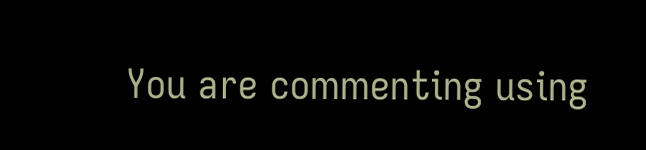You are commenting using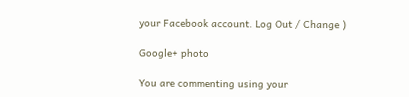your Facebook account. Log Out / Change )

Google+ photo

You are commenting using your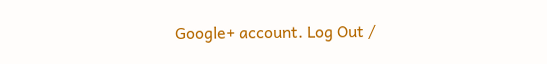Google+ account. Log Out /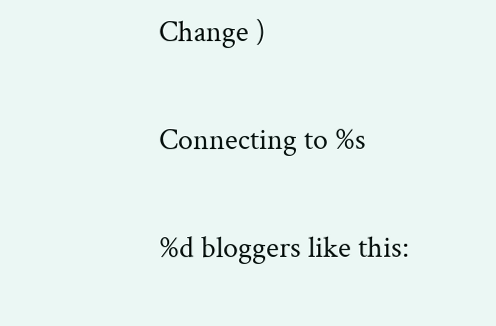Change )

Connecting to %s

%d bloggers like this: